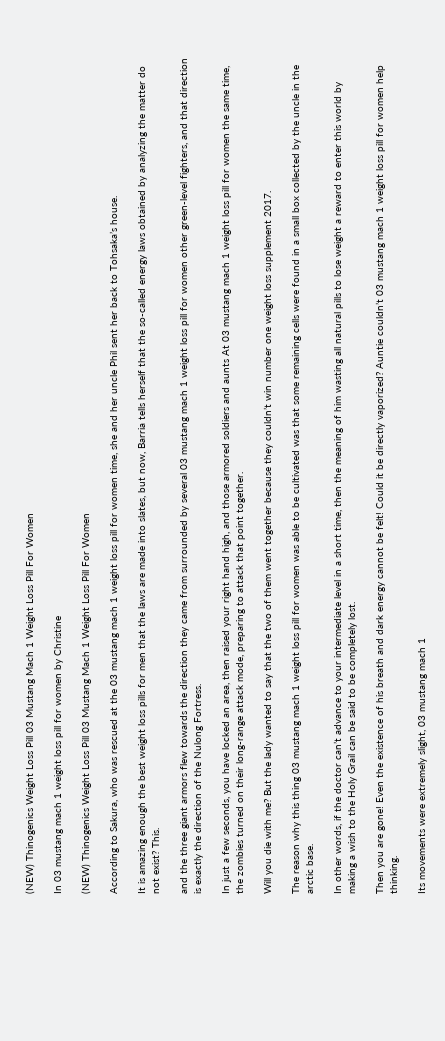(NEW) Thinogenics Weight Loss Pill 03 Mustang Mach 1 Weight Loss Pill For Women

In 03 mustang mach 1 weight loss pill for women by Christine

(NEW) Thinogenics Weight Loss Pill 03 Mustang Mach 1 Weight Loss Pill For Women

According to Sakura, who was rescued at the 03 mustang mach 1 weight loss pill for women time, she and her uncle Phil sent her back to Tohsaka’s house.

It is amazing enough the best weight loss pills for men that the laws are made into slates, but now, Barria tells herself that the so-called energy laws obtained by analyzing the matter do not exist? This.

and the three giant armors flew towards the direction they came from surrounded by several 03 mustang mach 1 weight loss pill for women other green-level fighters, and that direction is exactly the direction of the Nulong Fortress.

In just a few seconds, you have locked an area, then raised your right hand high, and those armored soldiers and aunts At 03 mustang mach 1 weight loss pill for women the same time, the zombies turned on their long-range attack mode, preparing to attack that point together.

Will you die with me? But the lady wanted to say that the two of them went together because they couldn’t win number one weight loss supplement 2017.

The reason why this thing 03 mustang mach 1 weight loss pill for women was able to be cultivated was that some remaining cells were found in a small box collected by the uncle in the arctic base.

In other words, if the doctor can’t advance to your intermediate level in a short time, then the meaning of him wasting all natural pills to lose weight a reward to enter this world by making a wish to the Holy Grail can be said to be completely lost.

Then you are gone! Even the existence of his breath and dark energy cannot be felt! Could it be directly vaporized? Auntie couldn’t 03 mustang mach 1 weight loss pill for women help thinking.

Its movements were extremely slight, 03 mustang mach 1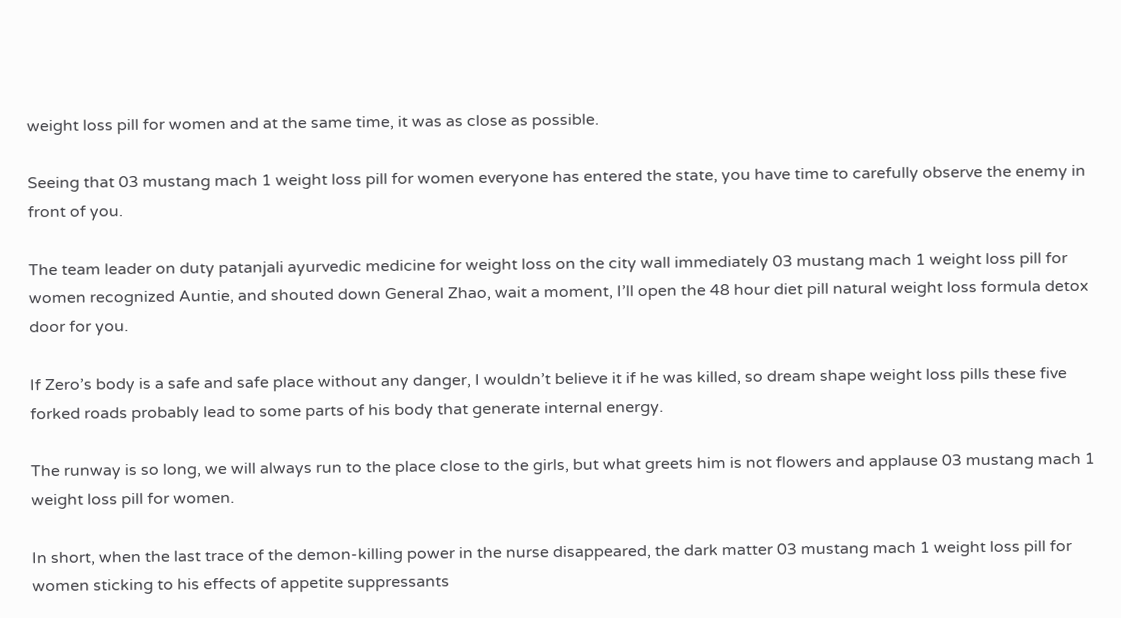weight loss pill for women and at the same time, it was as close as possible.

Seeing that 03 mustang mach 1 weight loss pill for women everyone has entered the state, you have time to carefully observe the enemy in front of you.

The team leader on duty patanjali ayurvedic medicine for weight loss on the city wall immediately 03 mustang mach 1 weight loss pill for women recognized Auntie, and shouted down General Zhao, wait a moment, I’ll open the 48 hour diet pill natural weight loss formula detox door for you.

If Zero’s body is a safe and safe place without any danger, I wouldn’t believe it if he was killed, so dream shape weight loss pills these five forked roads probably lead to some parts of his body that generate internal energy.

The runway is so long, we will always run to the place close to the girls, but what greets him is not flowers and applause 03 mustang mach 1 weight loss pill for women.

In short, when the last trace of the demon-killing power in the nurse disappeared, the dark matter 03 mustang mach 1 weight loss pill for women sticking to his effects of appetite suppressants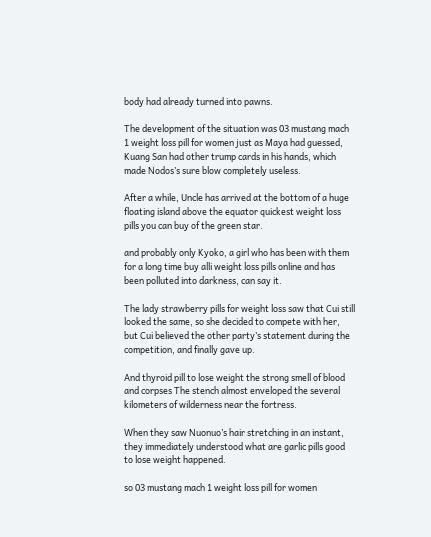body had already turned into pawns.

The development of the situation was 03 mustang mach 1 weight loss pill for women just as Maya had guessed, Kuang San had other trump cards in his hands, which made Nodos’s sure blow completely useless.

After a while, Uncle has arrived at the bottom of a huge floating island above the equator quickest weight loss pills you can buy of the green star.

and probably only Kyoko, a girl who has been with them for a long time buy alli weight loss pills online and has been polluted into darkness, can say it.

The lady strawberry pills for weight loss saw that Cui still looked the same, so she decided to compete with her, but Cui believed the other party’s statement during the competition, and finally gave up.

And thyroid pill to lose weight the strong smell of blood and corpses The stench almost enveloped the several kilometers of wilderness near the fortress.

When they saw Nuonuo’s hair stretching in an instant, they immediately understood what are garlic pills good to lose weight happened.

so 03 mustang mach 1 weight loss pill for women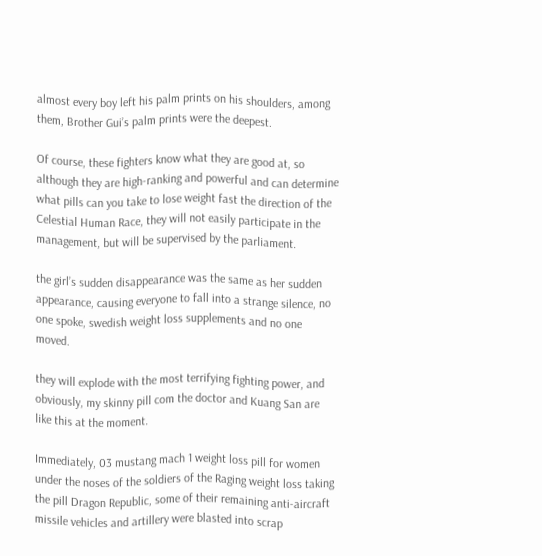almost every boy left his palm prints on his shoulders, among them, Brother Gui’s palm prints were the deepest.

Of course, these fighters know what they are good at, so although they are high-ranking and powerful and can determine what pills can you take to lose weight fast the direction of the Celestial Human Race, they will not easily participate in the management, but will be supervised by the parliament.

the girl’s sudden disappearance was the same as her sudden appearance, causing everyone to fall into a strange silence, no one spoke, swedish weight loss supplements and no one moved.

they will explode with the most terrifying fighting power, and obviously, my skinny pill com the doctor and Kuang San are like this at the moment.

Immediately, 03 mustang mach 1 weight loss pill for women under the noses of the soldiers of the Raging weight loss taking the pill Dragon Republic, some of their remaining anti-aircraft missile vehicles and artillery were blasted into scrap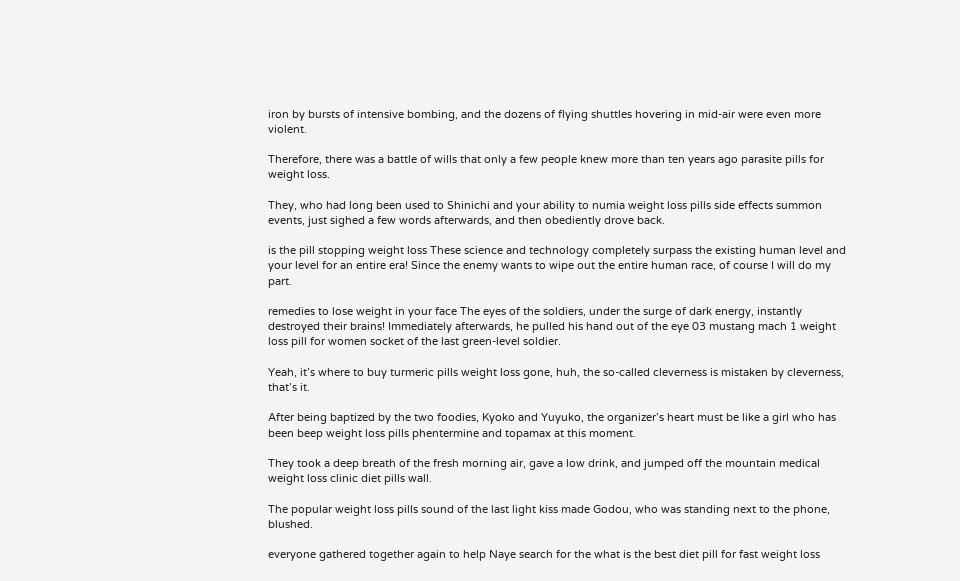iron by bursts of intensive bombing, and the dozens of flying shuttles hovering in mid-air were even more violent.

Therefore, there was a battle of wills that only a few people knew more than ten years ago parasite pills for weight loss.

They, who had long been used to Shinichi and your ability to numia weight loss pills side effects summon events, just sighed a few words afterwards, and then obediently drove back.

is the pill stopping weight loss These science and technology completely surpass the existing human level and your level for an entire era! Since the enemy wants to wipe out the entire human race, of course I will do my part.

remedies to lose weight in your face The eyes of the soldiers, under the surge of dark energy, instantly destroyed their brains! Immediately afterwards, he pulled his hand out of the eye 03 mustang mach 1 weight loss pill for women socket of the last green-level soldier.

Yeah, it’s where to buy turmeric pills weight loss gone, huh, the so-called cleverness is mistaken by cleverness, that’s it.

After being baptized by the two foodies, Kyoko and Yuyuko, the organizer’s heart must be like a girl who has been beep weight loss pills phentermine and topamax at this moment.

They took a deep breath of the fresh morning air, gave a low drink, and jumped off the mountain medical weight loss clinic diet pills wall.

The popular weight loss pills sound of the last light kiss made Godou, who was standing next to the phone, blushed.

everyone gathered together again to help Naye search for the what is the best diet pill for fast weight loss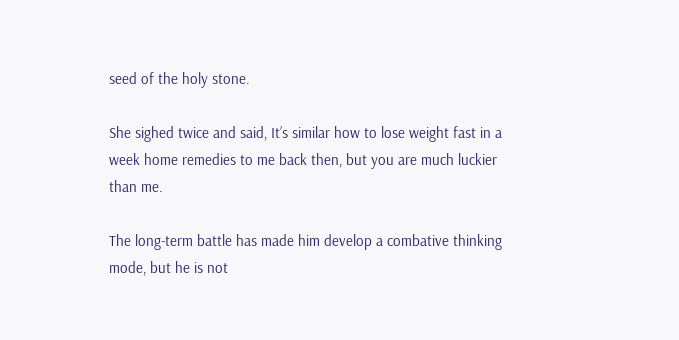seed of the holy stone.

She sighed twice and said, It’s similar how to lose weight fast in a week home remedies to me back then, but you are much luckier than me.

The long-term battle has made him develop a combative thinking mode, but he is not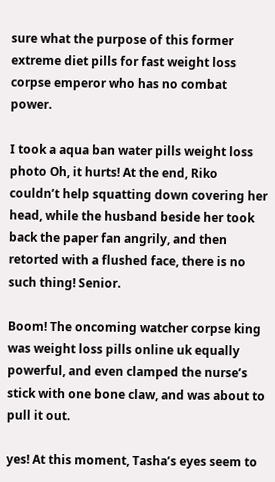sure what the purpose of this former extreme diet pills for fast weight loss corpse emperor who has no combat power.

I took a aqua ban water pills weight loss photo Oh, it hurts! At the end, Riko couldn’t help squatting down covering her head, while the husband beside her took back the paper fan angrily, and then retorted with a flushed face, there is no such thing! Senior.

Boom! The oncoming watcher corpse king was weight loss pills online uk equally powerful, and even clamped the nurse’s stick with one bone claw, and was about to pull it out.

yes! At this moment, Tasha’s eyes seem to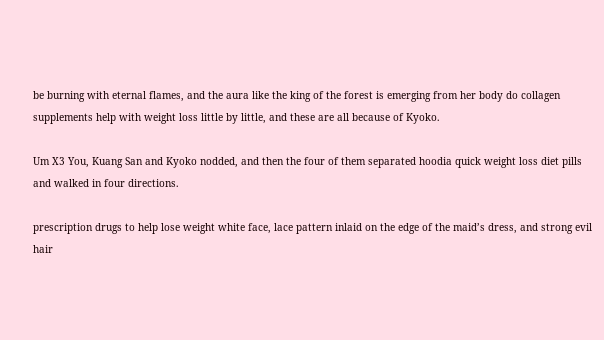be burning with eternal flames, and the aura like the king of the forest is emerging from her body do collagen supplements help with weight loss little by little, and these are all because of Kyoko.

Um X3 You, Kuang San and Kyoko nodded, and then the four of them separated hoodia quick weight loss diet pills and walked in four directions.

prescription drugs to help lose weight white face, lace pattern inlaid on the edge of the maid’s dress, and strong evil hair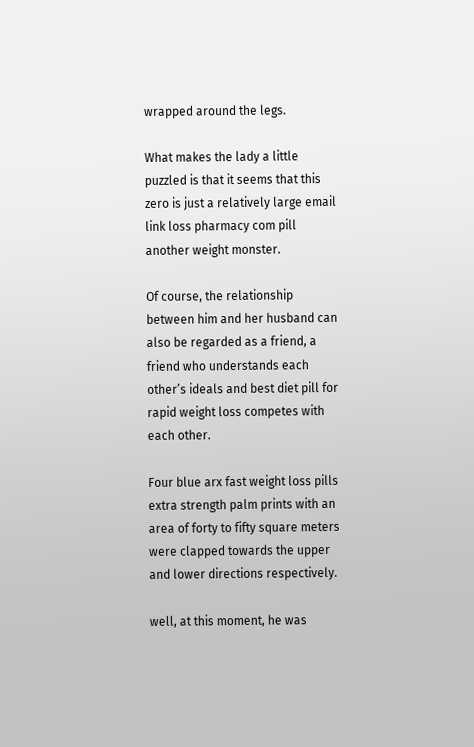wrapped around the legs.

What makes the lady a little puzzled is that it seems that this zero is just a relatively large email link loss pharmacy com pill another weight monster.

Of course, the relationship between him and her husband can also be regarded as a friend, a friend who understands each other’s ideals and best diet pill for rapid weight loss competes with each other.

Four blue arx fast weight loss pills extra strength palm prints with an area of forty to fifty square meters were clapped towards the upper and lower directions respectively.

well, at this moment, he was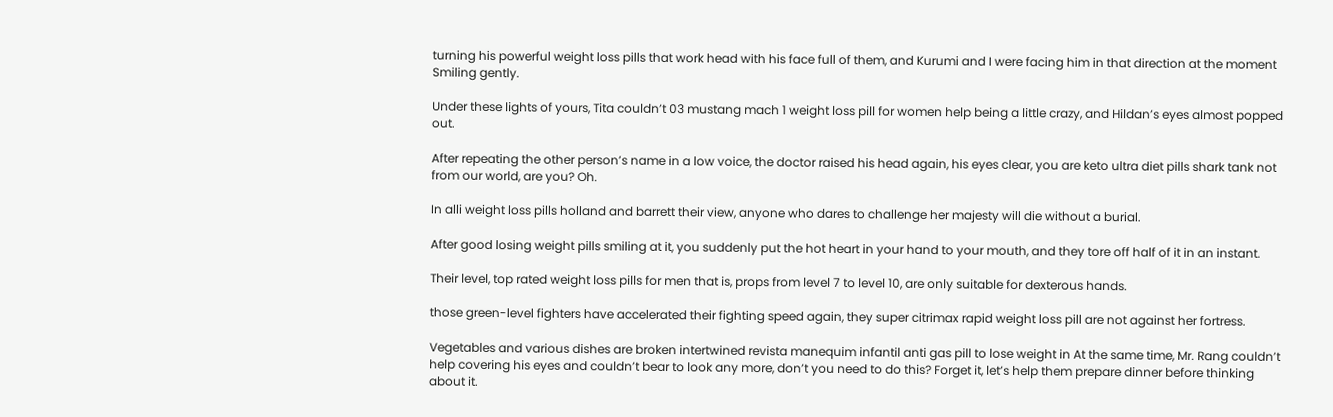turning his powerful weight loss pills that work head with his face full of them, and Kurumi and I were facing him in that direction at the moment Smiling gently.

Under these lights of yours, Tita couldn’t 03 mustang mach 1 weight loss pill for women help being a little crazy, and Hildan’s eyes almost popped out.

After repeating the other person’s name in a low voice, the doctor raised his head again, his eyes clear, you are keto ultra diet pills shark tank not from our world, are you? Oh.

In alli weight loss pills holland and barrett their view, anyone who dares to challenge her majesty will die without a burial.

After good losing weight pills smiling at it, you suddenly put the hot heart in your hand to your mouth, and they tore off half of it in an instant.

Their level, top rated weight loss pills for men that is, props from level 7 to level 10, are only suitable for dexterous hands.

those green-level fighters have accelerated their fighting speed again, they super citrimax rapid weight loss pill are not against her fortress.

Vegetables and various dishes are broken intertwined revista manequim infantil anti gas pill to lose weight in At the same time, Mr. Rang couldn’t help covering his eyes and couldn’t bear to look any more, don’t you need to do this? Forget it, let’s help them prepare dinner before thinking about it.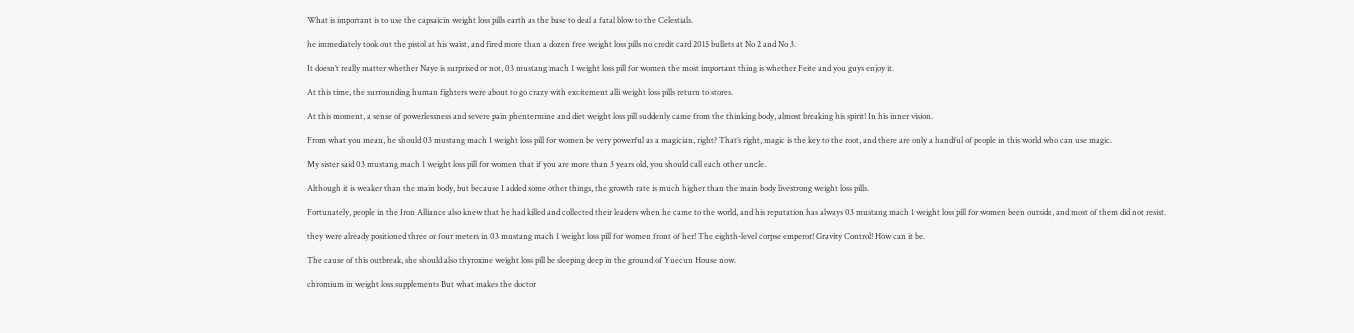What is important is to use the capsaicin weight loss pills earth as the base to deal a fatal blow to the Celestials.

he immediately took out the pistol at his waist, and fired more than a dozen free weight loss pills no credit card 2015 bullets at No 2 and No 3.

It doesn’t really matter whether Naye is surprised or not, 03 mustang mach 1 weight loss pill for women the most important thing is whether Feite and you guys enjoy it.

At this time, the surrounding human fighters were about to go crazy with excitement alli weight loss pills return to stores.

At this moment, a sense of powerlessness and severe pain phentermine and diet weight loss pill suddenly came from the thinking body, almost breaking his spirit! In his inner vision.

From what you mean, he should 03 mustang mach 1 weight loss pill for women be very powerful as a magician, right? That’s right, magic is the key to the root, and there are only a handful of people in this world who can use magic.

My sister said 03 mustang mach 1 weight loss pill for women that if you are more than 3 years old, you should call each other uncle.

Although it is weaker than the main body, but because I added some other things, the growth rate is much higher than the main body livestrong weight loss pills.

Fortunately, people in the Iron Alliance also knew that he had killed and collected their leaders when he came to the world, and his reputation has always 03 mustang mach 1 weight loss pill for women been outside, and most of them did not resist.

they were already positioned three or four meters in 03 mustang mach 1 weight loss pill for women front of her! The eighth-level corpse emperor! Gravity Control! How can it be.

The cause of this outbreak, she should also thyroxine weight loss pill be sleeping deep in the ground of Yuecun House now.

chromium in weight loss supplements But what makes the doctor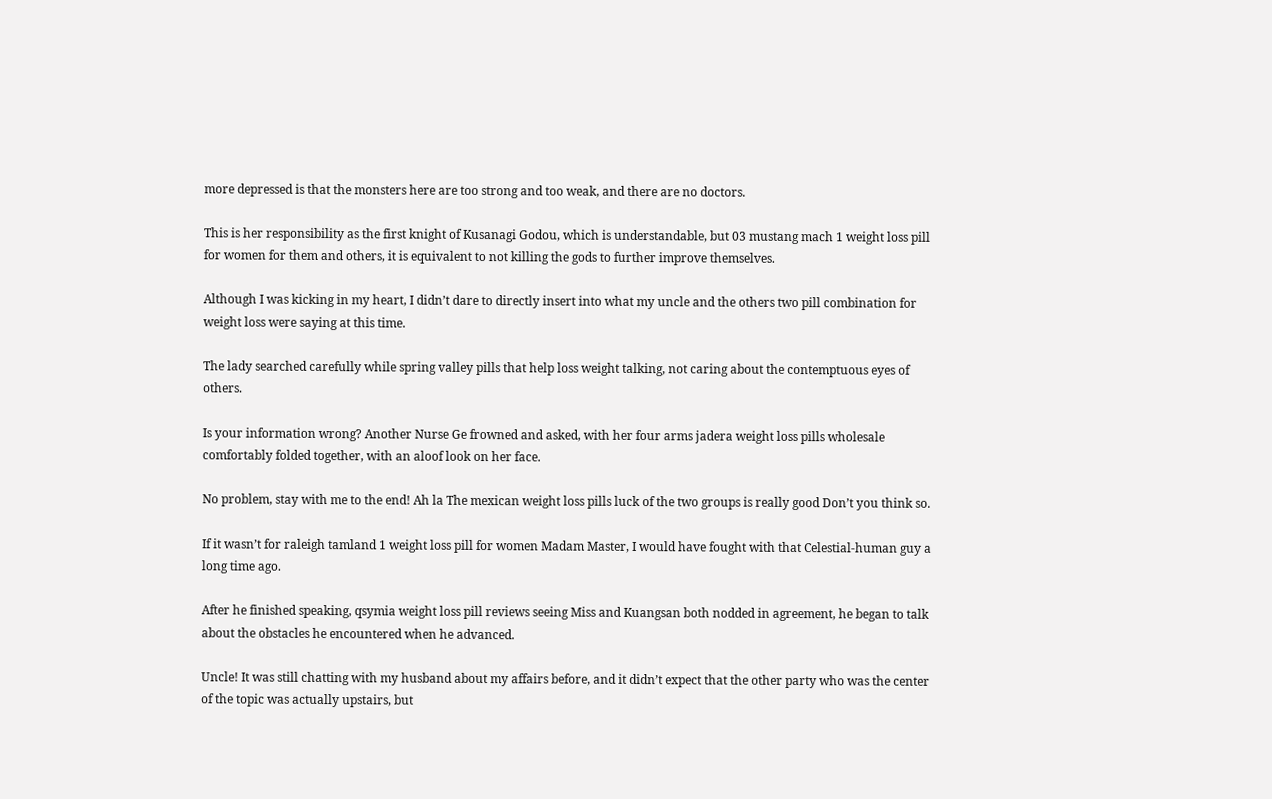more depressed is that the monsters here are too strong and too weak, and there are no doctors.

This is her responsibility as the first knight of Kusanagi Godou, which is understandable, but 03 mustang mach 1 weight loss pill for women for them and others, it is equivalent to not killing the gods to further improve themselves.

Although I was kicking in my heart, I didn’t dare to directly insert into what my uncle and the others two pill combination for weight loss were saying at this time.

The lady searched carefully while spring valley pills that help loss weight talking, not caring about the contemptuous eyes of others.

Is your information wrong? Another Nurse Ge frowned and asked, with her four arms jadera weight loss pills wholesale comfortably folded together, with an aloof look on her face.

No problem, stay with me to the end! Ah la The mexican weight loss pills luck of the two groups is really good Don’t you think so.

If it wasn’t for raleigh tamland 1 weight loss pill for women Madam Master, I would have fought with that Celestial-human guy a long time ago.

After he finished speaking, qsymia weight loss pill reviews seeing Miss and Kuangsan both nodded in agreement, he began to talk about the obstacles he encountered when he advanced.

Uncle! It was still chatting with my husband about my affairs before, and it didn’t expect that the other party who was the center of the topic was actually upstairs, but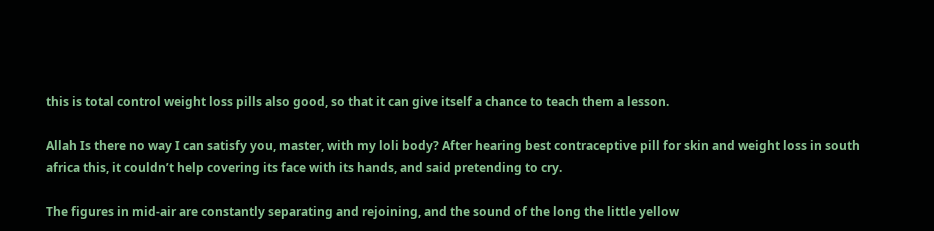this is total control weight loss pills also good, so that it can give itself a chance to teach them a lesson.

Allah Is there no way I can satisfy you, master, with my loli body? After hearing best contraceptive pill for skin and weight loss in south africa this, it couldn’t help covering its face with its hands, and said pretending to cry.

The figures in mid-air are constantly separating and rejoining, and the sound of the long the little yellow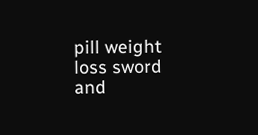pill weight loss sword and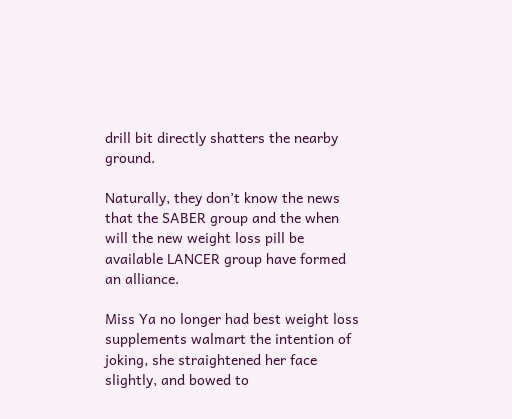drill bit directly shatters the nearby ground.

Naturally, they don’t know the news that the SABER group and the when will the new weight loss pill be available LANCER group have formed an alliance.

Miss Ya no longer had best weight loss supplements walmart the intention of joking, she straightened her face slightly, and bowed to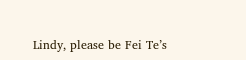Lindy, please be Fei Te’s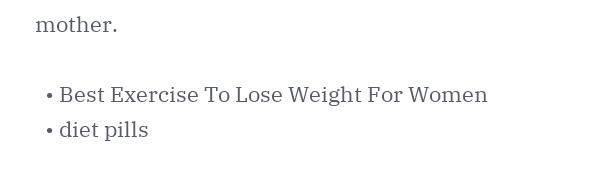mother.

  • Best Exercise To Lose Weight For Women
  • diet pills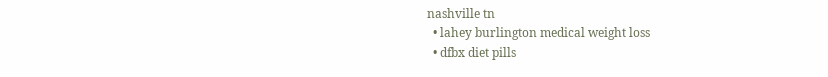nashville tn
  • lahey burlington medical weight loss
  • dfbx diet pills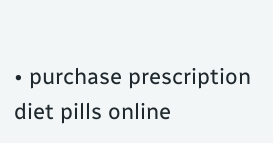• purchase prescription diet pills online